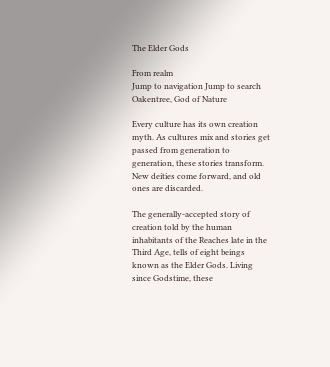The Elder Gods

From realm
Jump to navigation Jump to search
Oakentree, God of Nature

Every culture has its own creation myth. As cultures mix and stories get passed from generation to generation, these stories transform. New deities come forward, and old ones are discarded.

The generally-accepted story of creation told by the human inhabitants of the Reaches late in the Third Age, tells of eight beings known as the Elder Gods. Living since Godstime, these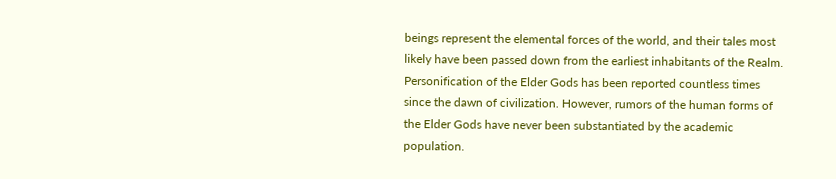beings represent the elemental forces of the world, and their tales most likely have been passed down from the earliest inhabitants of the Realm. Personification of the Elder Gods has been reported countless times since the dawn of civilization. However, rumors of the human forms of the Elder Gods have never been substantiated by the academic population.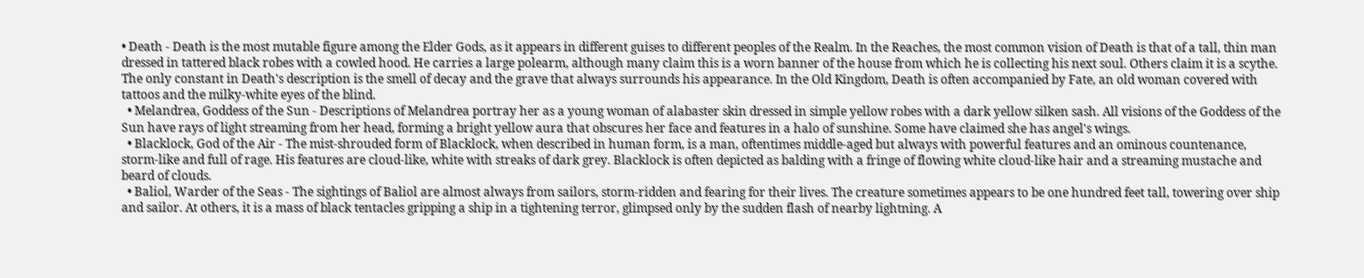• Death - Death is the most mutable figure among the Elder Gods, as it appears in different guises to different peoples of the Realm. In the Reaches, the most common vision of Death is that of a tall, thin man dressed in tattered black robes with a cowled hood. He carries a large polearm, although many claim this is a worn banner of the house from which he is collecting his next soul. Others claim it is a scythe. The only constant in Death's description is the smell of decay and the grave that always surrounds his appearance. In the Old Kingdom, Death is often accompanied by Fate, an old woman covered with tattoos and the milky-white eyes of the blind.
  • Melandrea, Goddess of the Sun - Descriptions of Melandrea portray her as a young woman of alabaster skin dressed in simple yellow robes with a dark yellow silken sash. All visions of the Goddess of the Sun have rays of light streaming from her head, forming a bright yellow aura that obscures her face and features in a halo of sunshine. Some have claimed she has angel's wings.
  • Blacklock, God of the Air - The mist-shrouded form of Blacklock, when described in human form, is a man, oftentimes middle-aged but always with powerful features and an ominous countenance, storm-like and full of rage. His features are cloud-like, white with streaks of dark grey. Blacklock is often depicted as balding with a fringe of flowing white cloud-like hair and a streaming mustache and beard of clouds.
  • Baliol, Warder of the Seas - The sightings of Baliol are almost always from sailors, storm-ridden and fearing for their lives. The creature sometimes appears to be one hundred feet tall, towering over ship and sailor. At others, it is a mass of black tentacles gripping a ship in a tightening terror, glimpsed only by the sudden flash of nearby lightning. A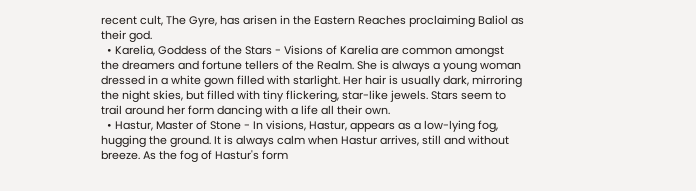recent cult, The Gyre, has arisen in the Eastern Reaches proclaiming Baliol as their god.
  • Karelia, Goddess of the Stars - Visions of Karelia are common amongst the dreamers and fortune tellers of the Realm. She is always a young woman dressed in a white gown filled with starlight. Her hair is usually dark, mirroring the night skies, but filled with tiny flickering, star-like jewels. Stars seem to trail around her form dancing with a life all their own.
  • Hastur, Master of Stone - In visions, Hastur, appears as a low-lying fog, hugging the ground. It is always calm when Hastur arrives, still and without breeze. As the fog of Hastur's form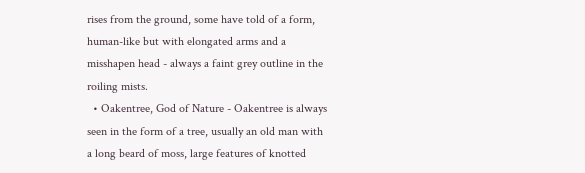rises from the ground, some have told of a form, human-like but with elongated arms and a misshapen head - always a faint grey outline in the roiling mists.
  • Oakentree, God of Nature - Oakentree is always seen in the form of a tree, usually an old man with a long beard of moss, large features of knotted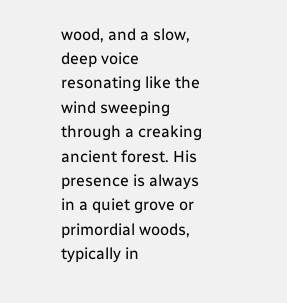wood, and a slow, deep voice resonating like the wind sweeping through a creaking ancient forest. His presence is always in a quiet grove or primordial woods, typically in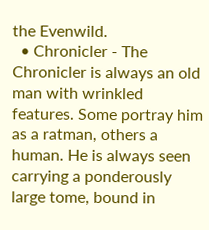the Evenwild.
  • Chronicler - The Chronicler is always an old man with wrinkled features. Some portray him as a ratman, others a human. He is always seen carrying a ponderously large tome, bound in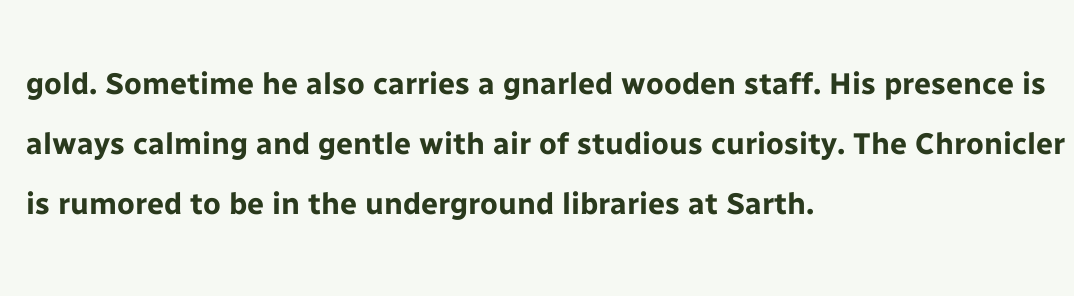gold. Sometime he also carries a gnarled wooden staff. His presence is always calming and gentle with air of studious curiosity. The Chronicler is rumored to be in the underground libraries at Sarth.